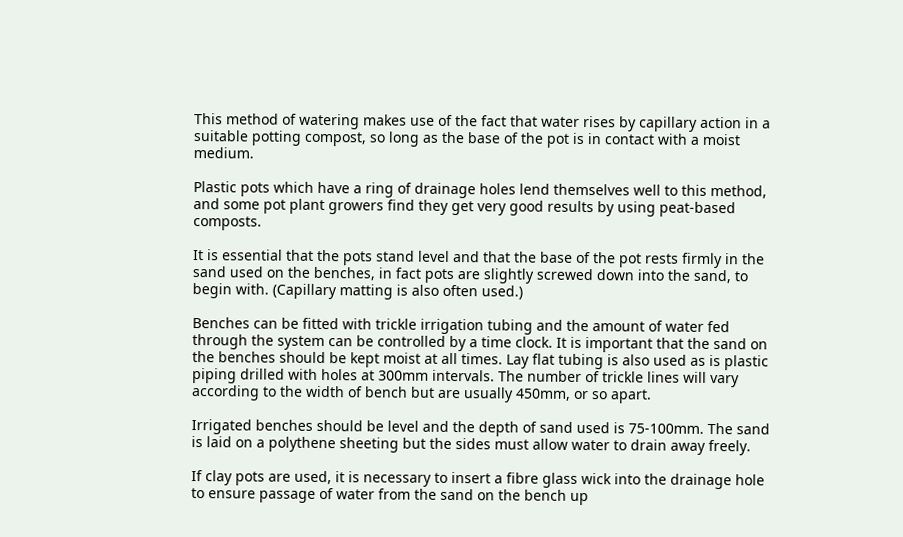This method of watering makes use of the fact that water rises by capillary action in a suitable potting compost, so long as the base of the pot is in contact with a moist medium.

Plastic pots which have a ring of drainage holes lend themselves well to this method, and some pot plant growers find they get very good results by using peat-based composts.

It is essential that the pots stand level and that the base of the pot rests firmly in the sand used on the benches, in fact pots are slightly screwed down into the sand, to begin with. (Capillary matting is also often used.)

Benches can be fitted with trickle irrigation tubing and the amount of water fed through the system can be controlled by a time clock. It is important that the sand on the benches should be kept moist at all times. Lay flat tubing is also used as is plastic piping drilled with holes at 300mm intervals. The number of trickle lines will vary according to the width of bench but are usually 450mm, or so apart.

Irrigated benches should be level and the depth of sand used is 75-100mm. The sand is laid on a polythene sheeting but the sides must allow water to drain away freely.

If clay pots are used, it is necessary to insert a fibre glass wick into the drainage hole to ensure passage of water from the sand on the bench up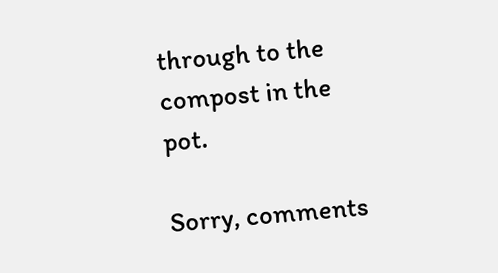through to the compost in the pot.

Sorry, comments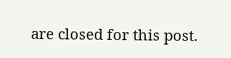are closed for this post.